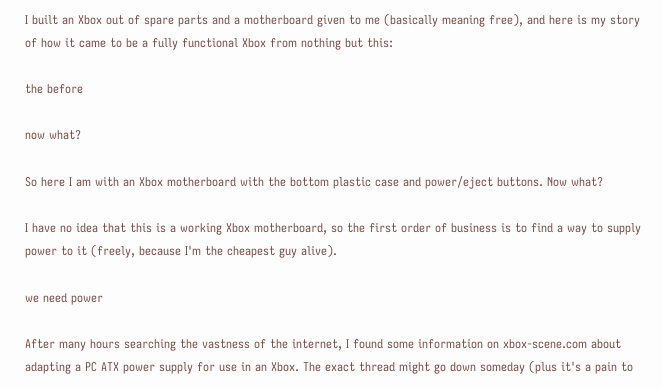I built an Xbox out of spare parts and a motherboard given to me (basically meaning free), and here is my story of how it came to be a fully functional Xbox from nothing but this:

the before

now what?

So here I am with an Xbox motherboard with the bottom plastic case and power/eject buttons. Now what?

I have no idea that this is a working Xbox motherboard, so the first order of business is to find a way to supply power to it (freely, because I'm the cheapest guy alive).

we need power

After many hours searching the vastness of the internet, I found some information on xbox-scene.com about adapting a PC ATX power supply for use in an Xbox. The exact thread might go down someday (plus it's a pain to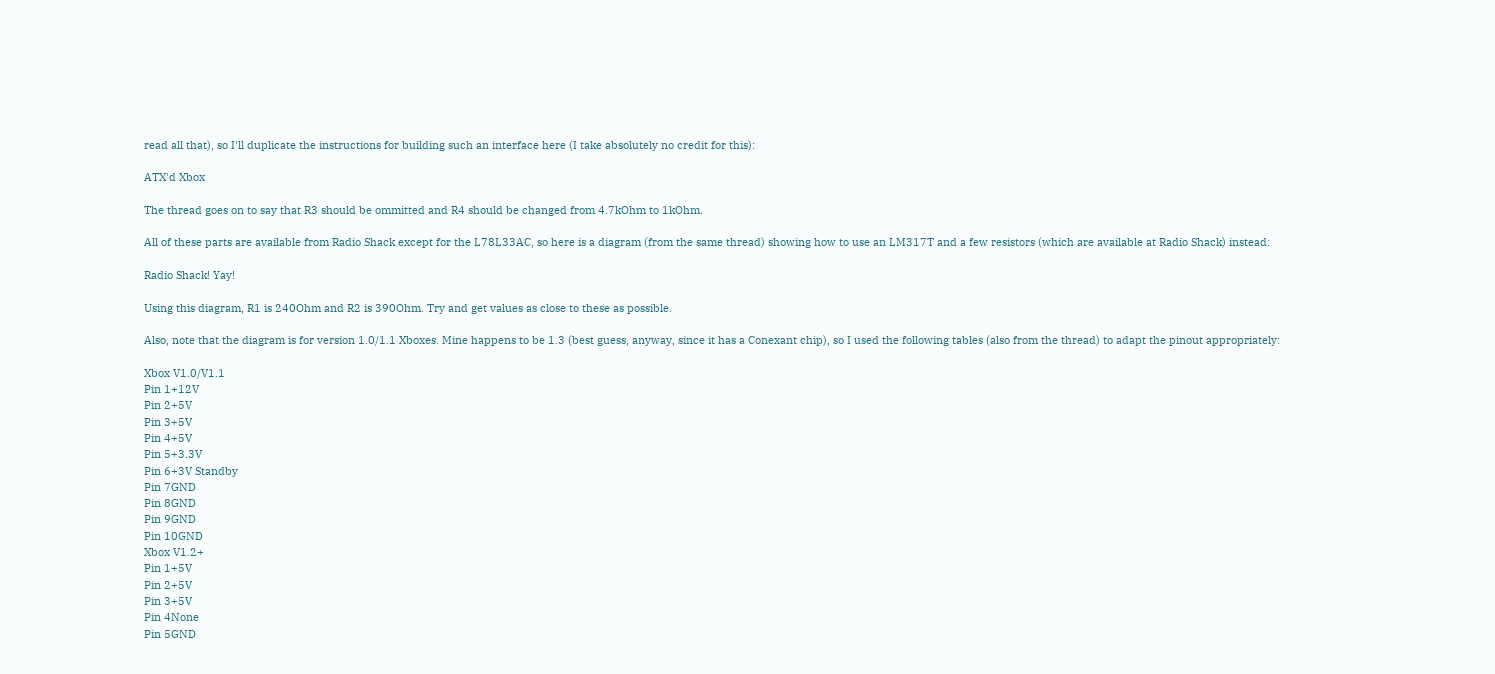read all that), so I'll duplicate the instructions for building such an interface here (I take absolutely no credit for this):

ATX'd Xbox

The thread goes on to say that R3 should be ommitted and R4 should be changed from 4.7kOhm to 1kOhm.

All of these parts are available from Radio Shack except for the L78L33AC, so here is a diagram (from the same thread) showing how to use an LM317T and a few resistors (which are available at Radio Shack) instead:

Radio Shack! Yay!

Using this diagram, R1 is 240Ohm and R2 is 390Ohm. Try and get values as close to these as possible.

Also, note that the diagram is for version 1.0/1.1 Xboxes. Mine happens to be 1.3 (best guess, anyway, since it has a Conexant chip), so I used the following tables (also from the thread) to adapt the pinout appropriately:

Xbox V1.0/V1.1
Pin 1+12V
Pin 2+5V
Pin 3+5V
Pin 4+5V
Pin 5+3.3V
Pin 6+3V Standby
Pin 7GND
Pin 8GND
Pin 9GND
Pin 10GND
Xbox V1.2+
Pin 1+5V
Pin 2+5V
Pin 3+5V
Pin 4None
Pin 5GND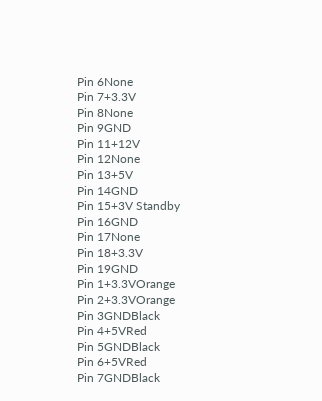Pin 6None
Pin 7+3.3V
Pin 8None
Pin 9GND
Pin 11+12V
Pin 12None
Pin 13+5V
Pin 14GND
Pin 15+3V Standby
Pin 16GND
Pin 17None
Pin 18+3.3V
Pin 19GND
Pin 1+3.3VOrange
Pin 2+3.3VOrange
Pin 3GNDBlack
Pin 4+5VRed
Pin 5GNDBlack
Pin 6+5VRed
Pin 7GNDBlack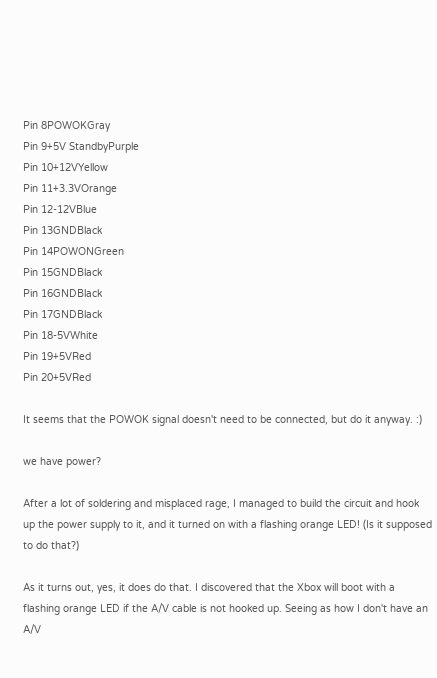Pin 8POWOKGray
Pin 9+5V StandbyPurple
Pin 10+12VYellow
Pin 11+3.3VOrange
Pin 12-12VBlue
Pin 13GNDBlack
Pin 14POWONGreen
Pin 15GNDBlack
Pin 16GNDBlack
Pin 17GNDBlack
Pin 18-5VWhite
Pin 19+5VRed
Pin 20+5VRed

It seems that the POWOK signal doesn't need to be connected, but do it anyway. :)

we have power?

After a lot of soldering and misplaced rage, I managed to build the circuit and hook up the power supply to it, and it turned on with a flashing orange LED! (Is it supposed to do that?)

As it turns out, yes, it does do that. I discovered that the Xbox will boot with a flashing orange LED if the A/V cable is not hooked up. Seeing as how I don't have an A/V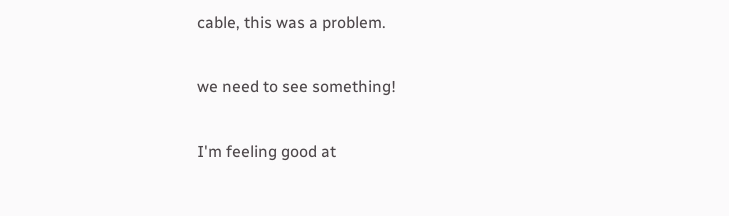cable, this was a problem.

we need to see something!

I'm feeling good at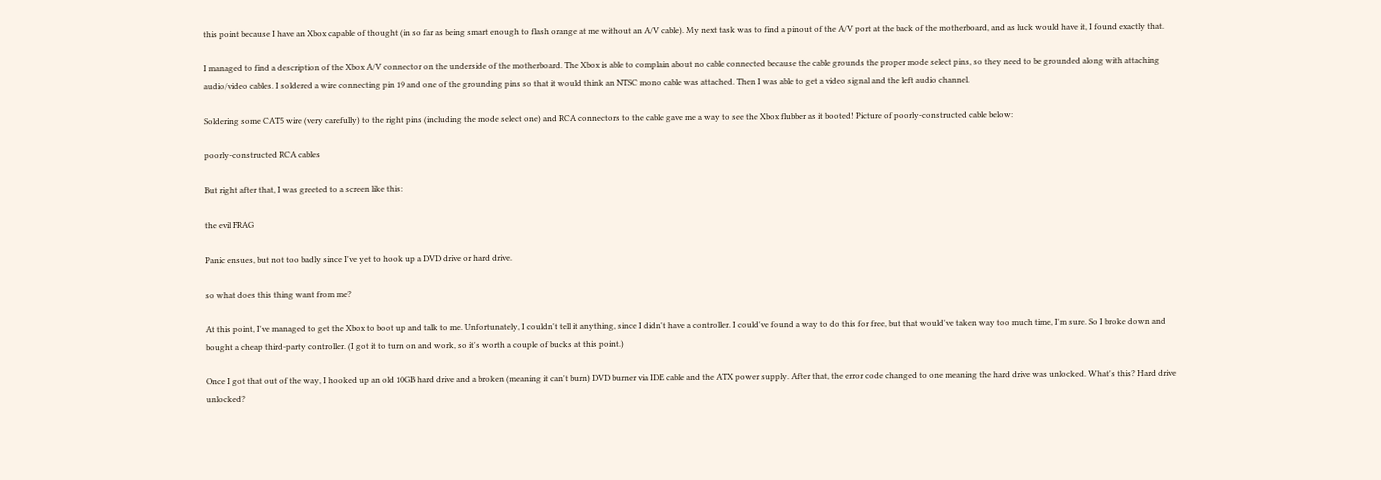this point because I have an Xbox capable of thought (in so far as being smart enough to flash orange at me without an A/V cable). My next task was to find a pinout of the A/V port at the back of the motherboard, and as luck would have it, I found exactly that.

I managed to find a description of the Xbox A/V connector on the underside of the motherboard. The Xbox is able to complain about no cable connected because the cable grounds the proper mode select pins, so they need to be grounded along with attaching audio/video cables. I soldered a wire connecting pin 19 and one of the grounding pins so that it would think an NTSC mono cable was attached. Then I was able to get a video signal and the left audio channel.

Soldering some CAT5 wire (very carefully) to the right pins (including the mode select one) and RCA connectors to the cable gave me a way to see the Xbox flubber as it booted! Picture of poorly-constructed cable below:

poorly-constructed RCA cables

But right after that, I was greeted to a screen like this:

the evil FRAG

Panic ensues, but not too badly since I've yet to hook up a DVD drive or hard drive.

so what does this thing want from me?

At this point, I've managed to get the Xbox to boot up and talk to me. Unfortunately, I couldn't tell it anything, since I didn't have a controller. I could've found a way to do this for free, but that would've taken way too much time, I'm sure. So I broke down and bought a cheap third-party controller. (I got it to turn on and work, so it's worth a couple of bucks at this point.)

Once I got that out of the way, I hooked up an old 10GB hard drive and a broken (meaning it can't burn) DVD burner via IDE cable and the ATX power supply. After that, the error code changed to one meaning the hard drive was unlocked. What's this? Hard drive unlocked?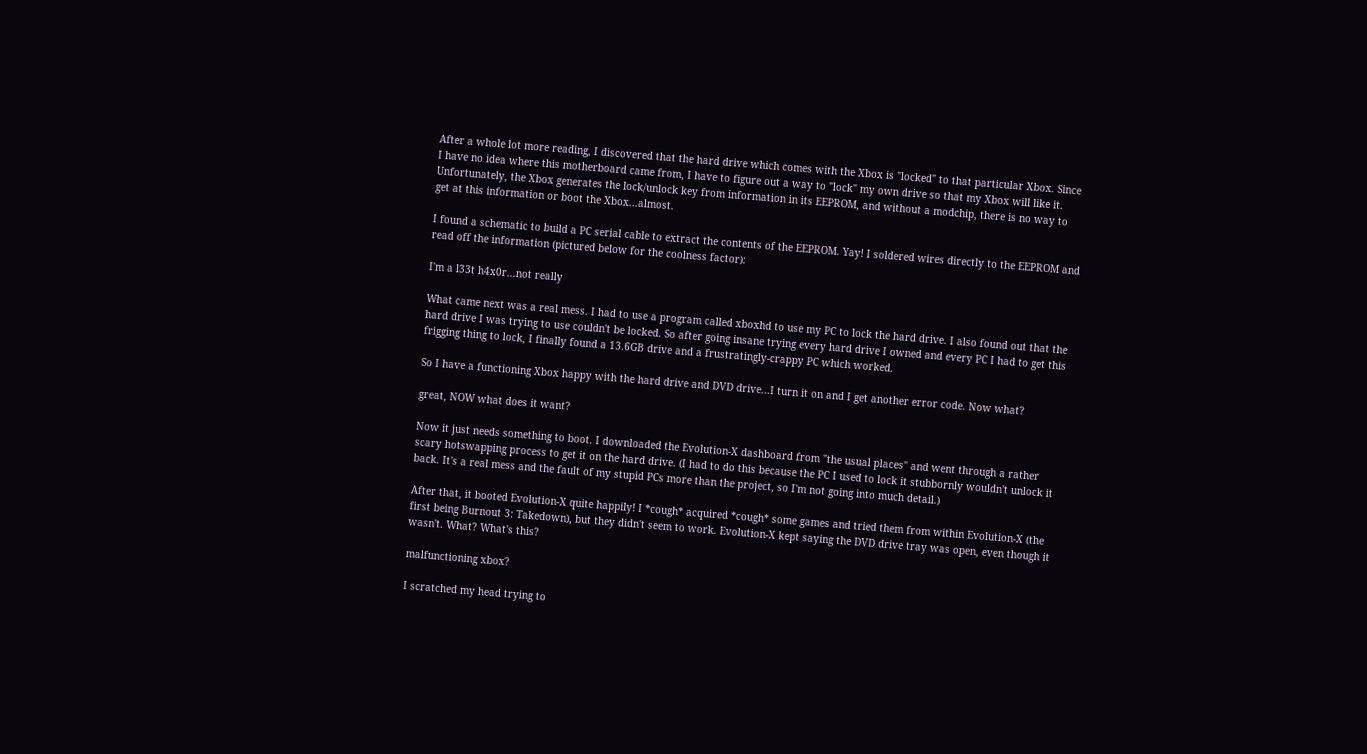After a whole lot more reading, I discovered that the hard drive which comes with the Xbox is "locked" to that particular Xbox. Since I have no idea where this motherboard came from, I have to figure out a way to "lock" my own drive so that my Xbox will like it. Unfortunately, the Xbox generates the lock/unlock key from information in its EEPROM, and without a modchip, there is no way to get at this information or boot the Xbox...almost.

I found a schematic to build a PC serial cable to extract the contents of the EEPROM. Yay! I soldered wires directly to the EEPROM and read off the information (pictured below for the coolness factor):

I'm a l33t h4x0r...not really

What came next was a real mess. I had to use a program called xboxhd to use my PC to lock the hard drive. I also found out that the hard drive I was trying to use couldn't be locked. So after going insane trying every hard drive I owned and every PC I had to get this frigging thing to lock, I finally found a 13.6GB drive and a frustratingly-crappy PC which worked.

So I have a functioning Xbox happy with the hard drive and DVD drive...I turn it on and I get another error code. Now what?

great, NOW what does it want?

Now it just needs something to boot. I downloaded the Evolution-X dashboard from "the usual places" and went through a rather scary hotswapping process to get it on the hard drive. (I had to do this because the PC I used to lock it stubbornly wouldn't unlock it back. It's a real mess and the fault of my stupid PCs more than the project, so I'm not going into much detail.)

After that, it booted Evolution-X quite happily! I *cough* acquired *cough* some games and tried them from within Evolution-X (the first being Burnout 3: Takedown), but they didn't seem to work. Evolution-X kept saying the DVD drive tray was open, even though it wasn't. What? What's this?

malfunctioning xbox?

I scratched my head trying to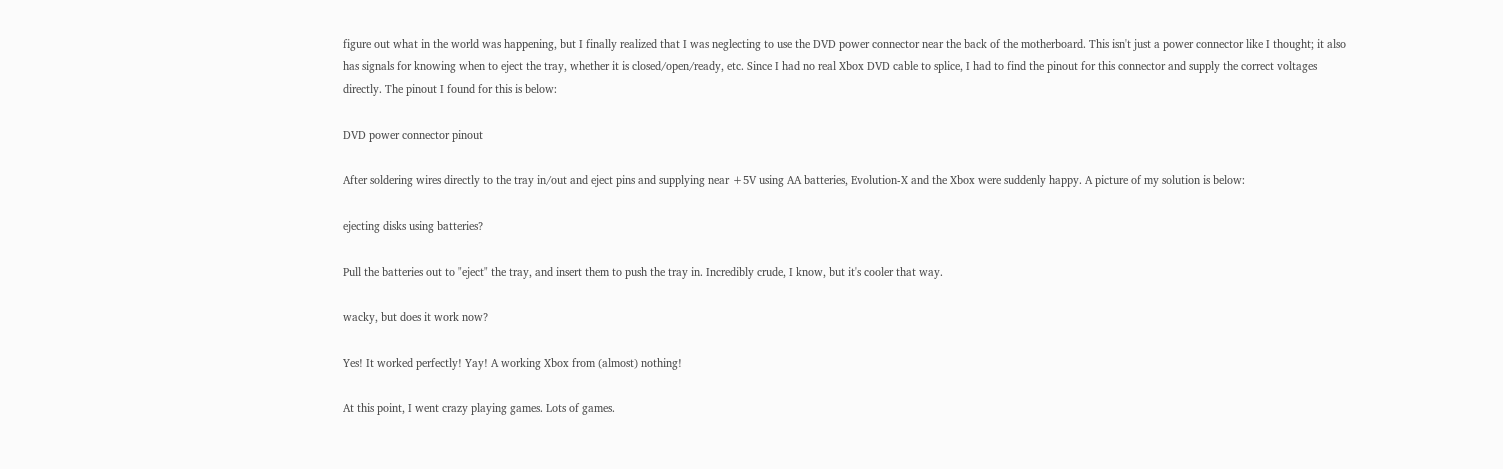figure out what in the world was happening, but I finally realized that I was neglecting to use the DVD power connector near the back of the motherboard. This isn't just a power connector like I thought; it also has signals for knowing when to eject the tray, whether it is closed/open/ready, etc. Since I had no real Xbox DVD cable to splice, I had to find the pinout for this connector and supply the correct voltages directly. The pinout I found for this is below:

DVD power connector pinout

After soldering wires directly to the tray in/out and eject pins and supplying near +5V using AA batteries, Evolution-X and the Xbox were suddenly happy. A picture of my solution is below:

ejecting disks using batteries?

Pull the batteries out to "eject" the tray, and insert them to push the tray in. Incredibly crude, I know, but it's cooler that way.

wacky, but does it work now?

Yes! It worked perfectly! Yay! A working Xbox from (almost) nothing!

At this point, I went crazy playing games. Lots of games.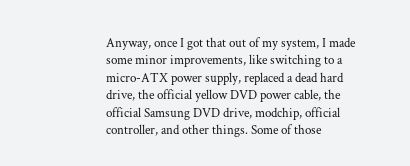Anyway, once I got that out of my system, I made some minor improvements, like switching to a micro-ATX power supply, replaced a dead hard drive, the official yellow DVD power cable, the official Samsung DVD drive, modchip, official controller, and other things. Some of those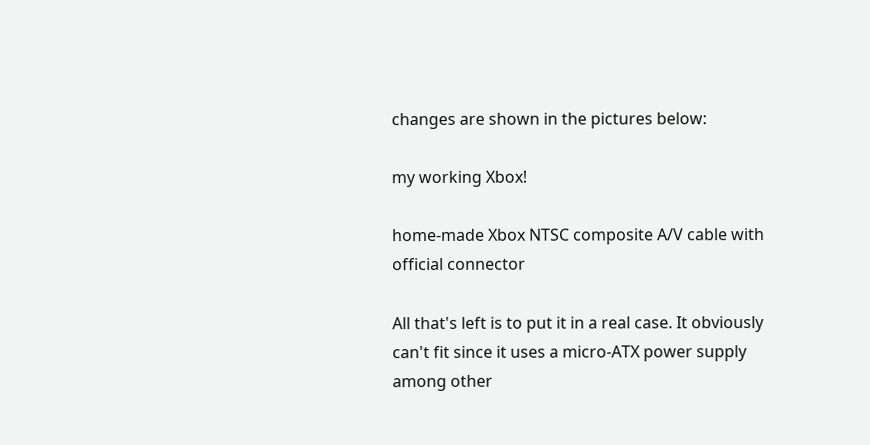changes are shown in the pictures below:

my working Xbox!

home-made Xbox NTSC composite A/V cable with official connector

All that's left is to put it in a real case. It obviously can't fit since it uses a micro-ATX power supply among other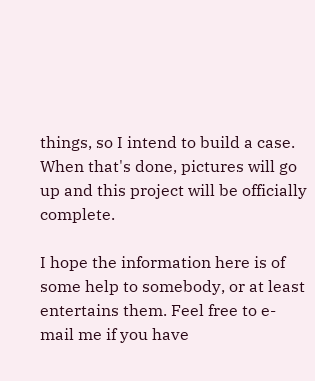things, so I intend to build a case. When that's done, pictures will go up and this project will be officially complete.

I hope the information here is of some help to somebody, or at least entertains them. Feel free to e-mail me if you have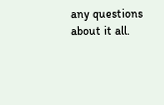any questions about it all.